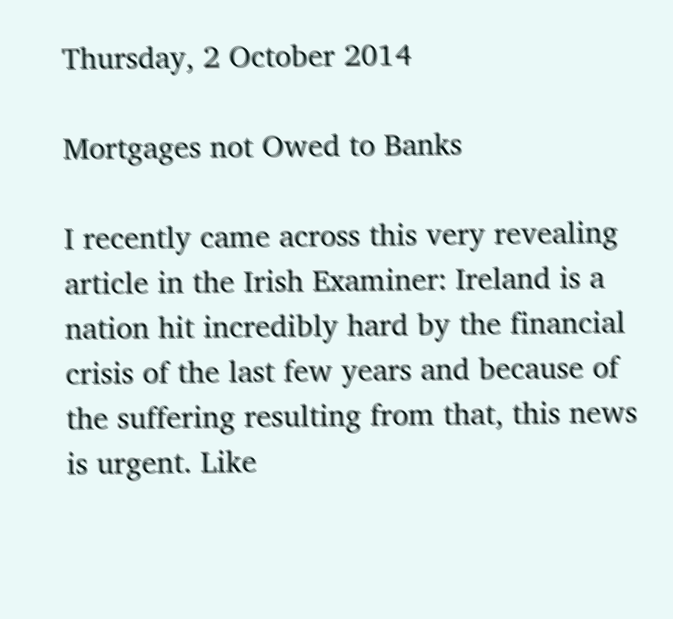Thursday, 2 October 2014

Mortgages not Owed to Banks

I recently came across this very revealing article in the Irish Examiner: Ireland is a nation hit incredibly hard by the financial crisis of the last few years and because of the suffering resulting from that, this news is urgent. Like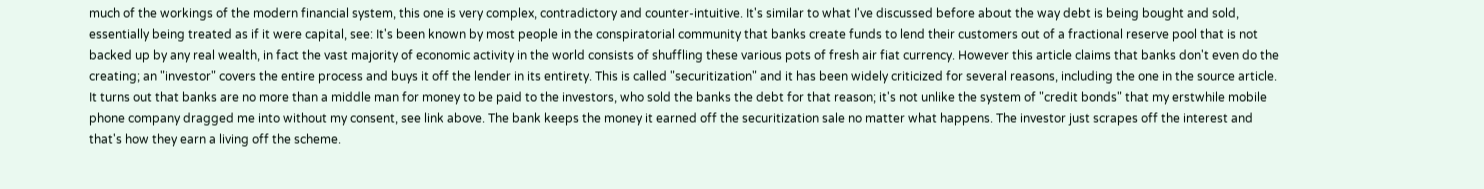much of the workings of the modern financial system, this one is very complex, contradictory and counter-intuitive. It's similar to what I've discussed before about the way debt is being bought and sold, essentially being treated as if it were capital, see: It's been known by most people in the conspiratorial community that banks create funds to lend their customers out of a fractional reserve pool that is not backed up by any real wealth, in fact the vast majority of economic activity in the world consists of shuffling these various pots of fresh air fiat currency. However this article claims that banks don't even do the creating; an "investor" covers the entire process and buys it off the lender in its entirety. This is called "securitization" and it has been widely criticized for several reasons, including the one in the source article. It turns out that banks are no more than a middle man for money to be paid to the investors, who sold the banks the debt for that reason; it's not unlike the system of "credit bonds" that my erstwhile mobile phone company dragged me into without my consent, see link above. The bank keeps the money it earned off the securitization sale no matter what happens. The investor just scrapes off the interest and that's how they earn a living off the scheme.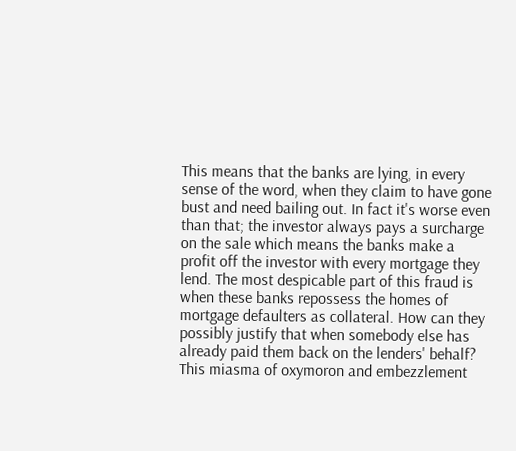This means that the banks are lying, in every sense of the word, when they claim to have gone bust and need bailing out. In fact it's worse even than that; the investor always pays a surcharge on the sale which means the banks make a profit off the investor with every mortgage they lend. The most despicable part of this fraud is when these banks repossess the homes of mortgage defaulters as collateral. How can they possibly justify that when somebody else has already paid them back on the lenders' behalf? This miasma of oxymoron and embezzlement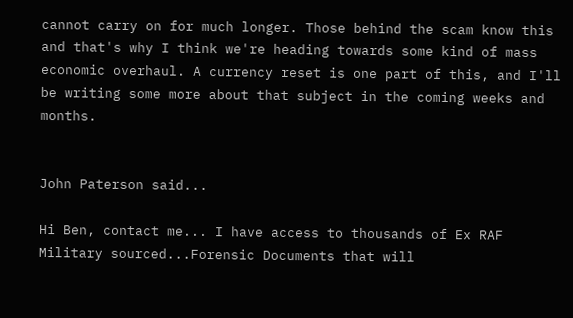cannot carry on for much longer. Those behind the scam know this and that's why I think we're heading towards some kind of mass economic overhaul. A currency reset is one part of this, and I'll be writing some more about that subject in the coming weeks and months.


John Paterson said...

Hi Ben, contact me... I have access to thousands of Ex RAF Military sourced...Forensic Documents that will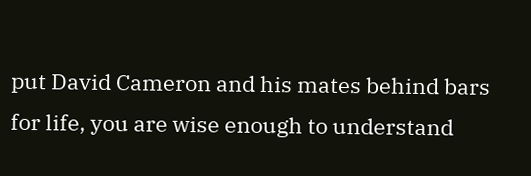put David Cameron and his mates behind bars for life, you are wise enough to understand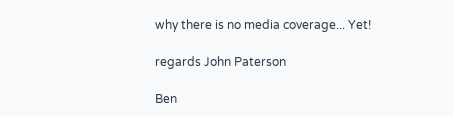why there is no media coverage... Yet!

regards John Paterson

Ben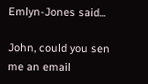Emlyn-Jones said...

John, could you sen me an email